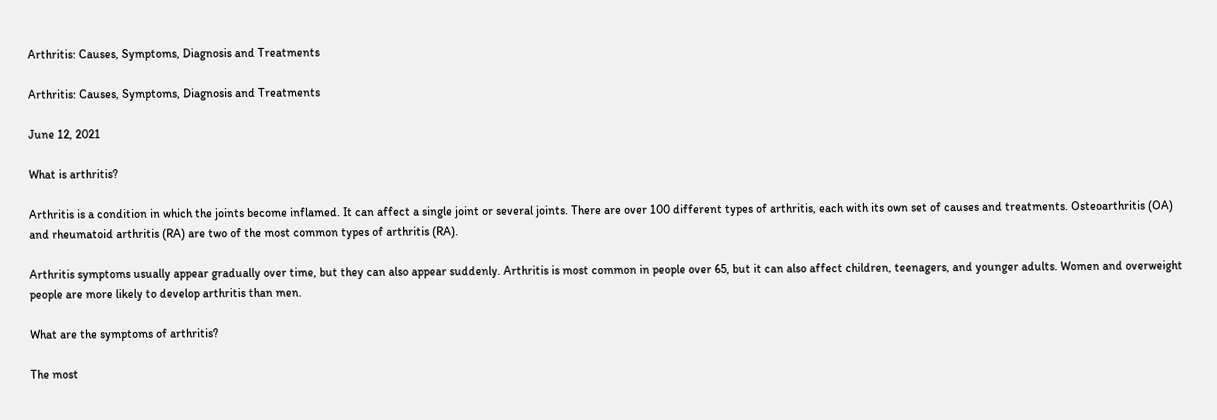Arthritis: Causes, Symptoms, Diagnosis and Treatments

Arthritis: Causes, Symptoms, Diagnosis and Treatments

June 12, 2021

What is arthritis?

Arthritis is a condition in which the joints become inflamed. It can affect a single joint or several joints. There are over 100 different types of arthritis, each with its own set of causes and treatments. Osteoarthritis (OA) and rheumatoid arthritis (RA) are two of the most common types of arthritis (RA).

Arthritis symptoms usually appear gradually over time, but they can also appear suddenly. Arthritis is most common in people over 65, but it can also affect children, teenagers, and younger adults. Women and overweight people are more likely to develop arthritis than men.

What are the symptoms of arthritis?

The most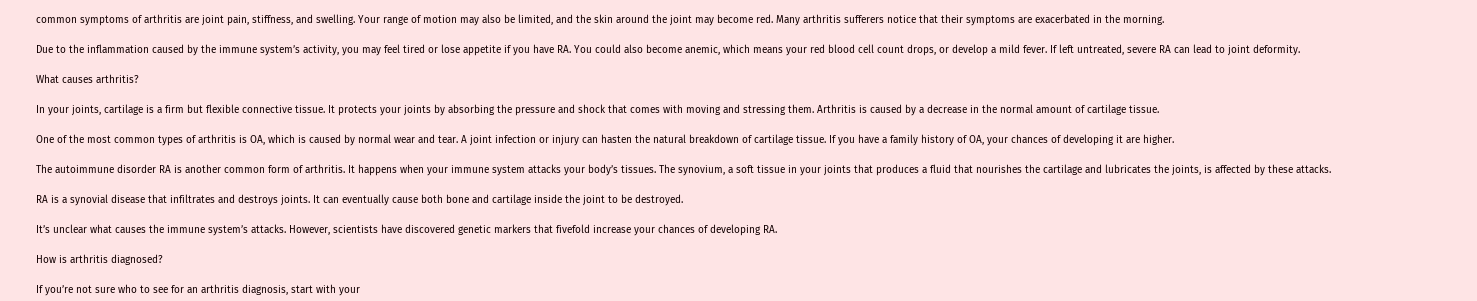common symptoms of arthritis are joint pain, stiffness, and swelling. Your range of motion may also be limited, and the skin around the joint may become red. Many arthritis sufferers notice that their symptoms are exacerbated in the morning.

Due to the inflammation caused by the immune system’s activity, you may feel tired or lose appetite if you have RA. You could also become anemic, which means your red blood cell count drops, or develop a mild fever. If left untreated, severe RA can lead to joint deformity.

What causes arthritis?

In your joints, cartilage is a firm but flexible connective tissue. It protects your joints by absorbing the pressure and shock that comes with moving and stressing them. Arthritis is caused by a decrease in the normal amount of cartilage tissue.

One of the most common types of arthritis is OA, which is caused by normal wear and tear. A joint infection or injury can hasten the natural breakdown of cartilage tissue. If you have a family history of OA, your chances of developing it are higher.

The autoimmune disorder RA is another common form of arthritis. It happens when your immune system attacks your body’s tissues. The synovium, a soft tissue in your joints that produces a fluid that nourishes the cartilage and lubricates the joints, is affected by these attacks.

RA is a synovial disease that infiltrates and destroys joints. It can eventually cause both bone and cartilage inside the joint to be destroyed.

It’s unclear what causes the immune system’s attacks. However, scientists have discovered genetic markers that fivefold increase your chances of developing RA.

How is arthritis diagnosed?

If you’re not sure who to see for an arthritis diagnosis, start with your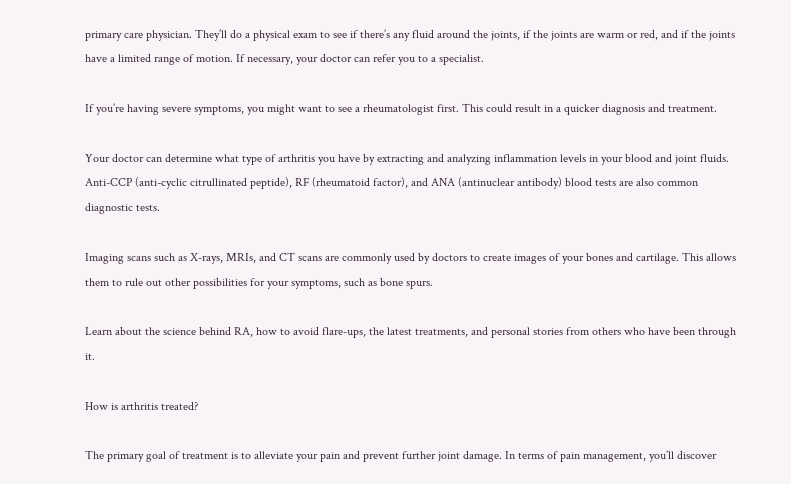primary care physician. They’ll do a physical exam to see if there’s any fluid around the joints, if the joints are warm or red, and if the joints have a limited range of motion. If necessary, your doctor can refer you to a specialist.

If you’re having severe symptoms, you might want to see a rheumatologist first. This could result in a quicker diagnosis and treatment.

Your doctor can determine what type of arthritis you have by extracting and analyzing inflammation levels in your blood and joint fluids. Anti-CCP (anti-cyclic citrullinated peptide), RF (rheumatoid factor), and ANA (antinuclear antibody) blood tests are also common diagnostic tests.

Imaging scans such as X-rays, MRIs, and CT scans are commonly used by doctors to create images of your bones and cartilage. This allows them to rule out other possibilities for your symptoms, such as bone spurs.

Learn about the science behind RA, how to avoid flare-ups, the latest treatments, and personal stories from others who have been through it.

How is arthritis treated?

The primary goal of treatment is to alleviate your pain and prevent further joint damage. In terms of pain management, you’ll discover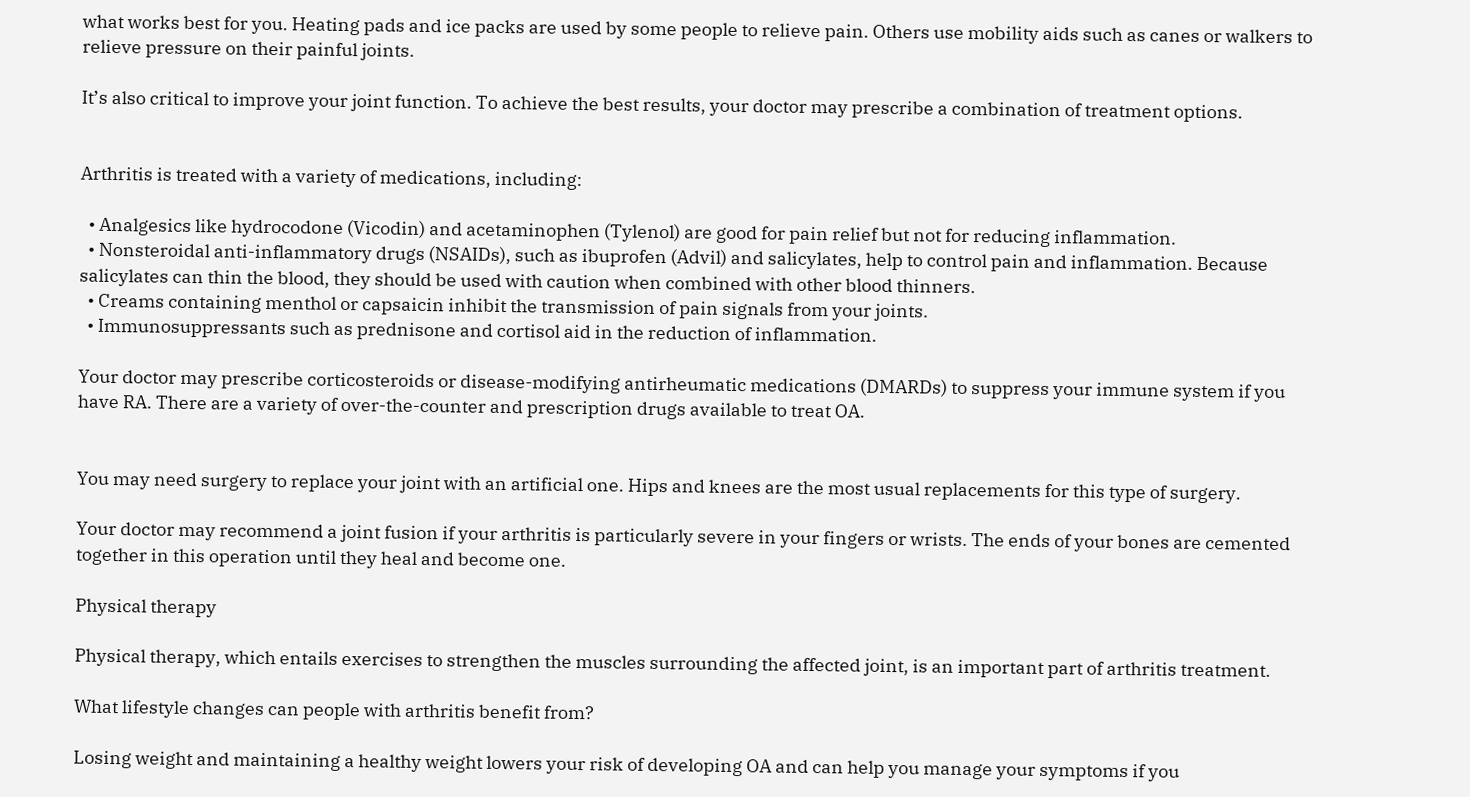what works best for you. Heating pads and ice packs are used by some people to relieve pain. Others use mobility aids such as canes or walkers to relieve pressure on their painful joints.

It’s also critical to improve your joint function. To achieve the best results, your doctor may prescribe a combination of treatment options.


Arthritis is treated with a variety of medications, including:

  • Analgesics like hydrocodone (Vicodin) and acetaminophen (Tylenol) are good for pain relief but not for reducing inflammation.
  • Nonsteroidal anti-inflammatory drugs (NSAIDs), such as ibuprofen (Advil) and salicylates, help to control pain and inflammation. Because salicylates can thin the blood, they should be used with caution when combined with other blood thinners.
  • Creams containing menthol or capsaicin inhibit the transmission of pain signals from your joints.
  • Immunosuppressants such as prednisone and cortisol aid in the reduction of inflammation.

Your doctor may prescribe corticosteroids or disease-modifying antirheumatic medications (DMARDs) to suppress your immune system if you have RA. There are a variety of over-the-counter and prescription drugs available to treat OA.


You may need surgery to replace your joint with an artificial one. Hips and knees are the most usual replacements for this type of surgery.

Your doctor may recommend a joint fusion if your arthritis is particularly severe in your fingers or wrists. The ends of your bones are cemented together in this operation until they heal and become one.

Physical therapy

Physical therapy, which entails exercises to strengthen the muscles surrounding the affected joint, is an important part of arthritis treatment.

What lifestyle changes can people with arthritis benefit from?

Losing weight and maintaining a healthy weight lowers your risk of developing OA and can help you manage your symptoms if you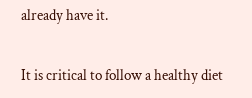already have it.

It is critical to follow a healthy diet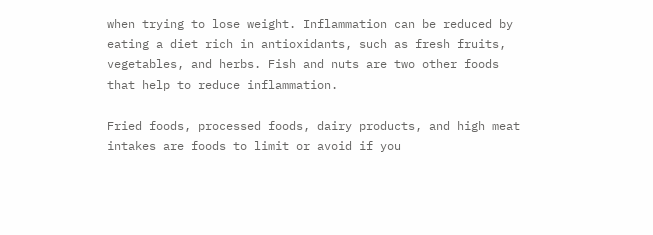when trying to lose weight. Inflammation can be reduced by eating a diet rich in antioxidants, such as fresh fruits, vegetables, and herbs. Fish and nuts are two other foods that help to reduce inflammation.

Fried foods, processed foods, dairy products, and high meat intakes are foods to limit or avoid if you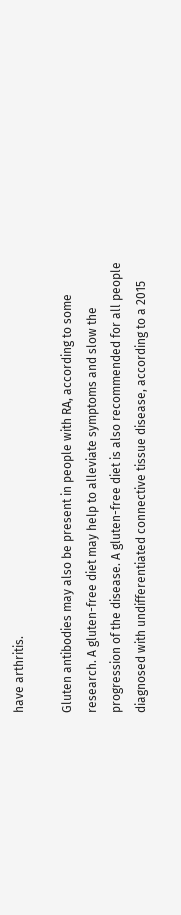have arthritis.

Gluten antibodies may also be present in people with RA, according to some research. A gluten-free diet may help to alleviate symptoms and slow the progression of the disease. A gluten-free diet is also recommended for all people diagnosed with undifferentiated connective tissue disease, according to a 2015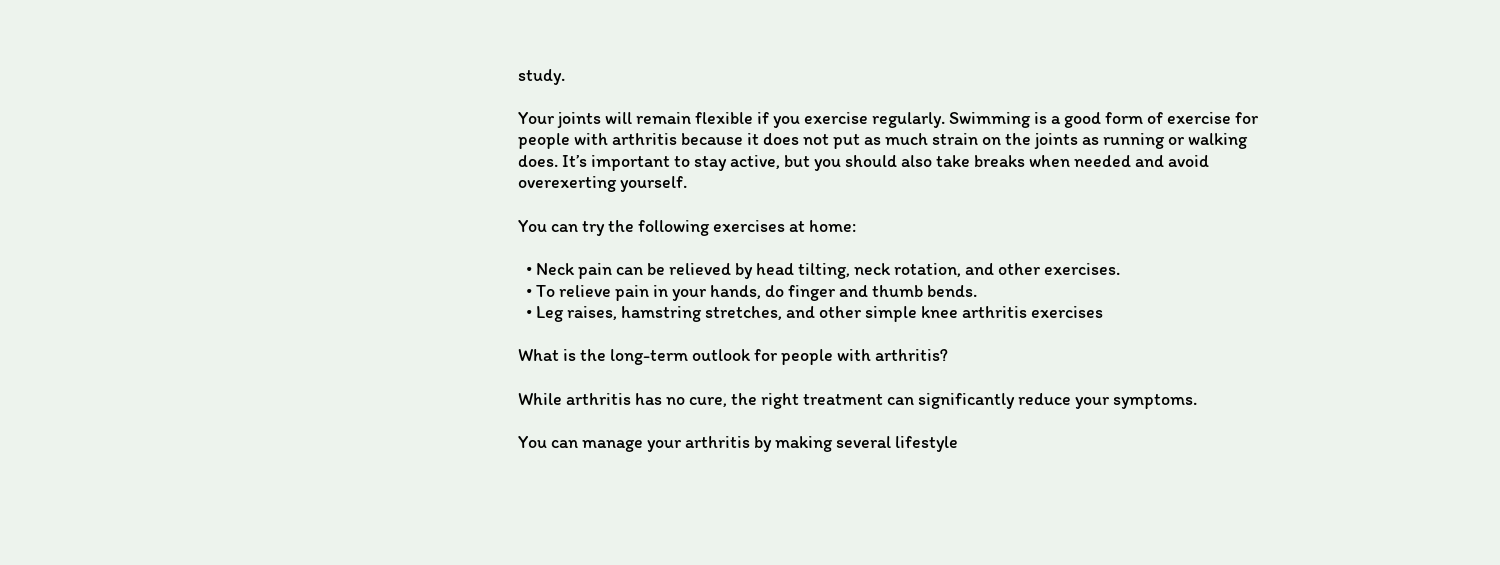study.

Your joints will remain flexible if you exercise regularly. Swimming is a good form of exercise for people with arthritis because it does not put as much strain on the joints as running or walking does. It’s important to stay active, but you should also take breaks when needed and avoid overexerting yourself.

You can try the following exercises at home:

  • Neck pain can be relieved by head tilting, neck rotation, and other exercises.
  • To relieve pain in your hands, do finger and thumb bends.
  • Leg raises, hamstring stretches, and other simple knee arthritis exercises

What is the long-term outlook for people with arthritis?

While arthritis has no cure, the right treatment can significantly reduce your symptoms.

You can manage your arthritis by making several lifestyle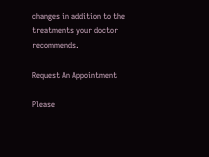changes in addition to the treatments your doctor recommends.

Request An Appointment

Please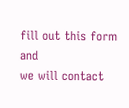fill out this form and
we will contact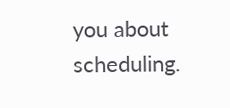you about scheduling.